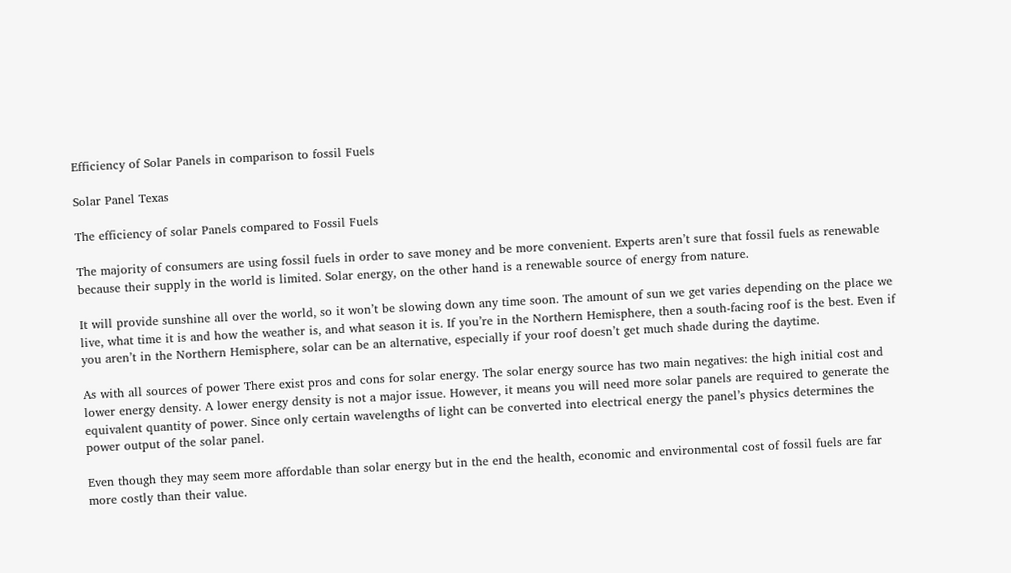Efficiency of Solar Panels in comparison to fossil Fuels

Solar Panel Texas

The efficiency of solar Panels compared to Fossil Fuels

The majority of consumers are using fossil fuels in order to save money and be more convenient. Experts aren’t sure that fossil fuels as renewable because their supply in the world is limited. Solar energy, on the other hand is a renewable source of energy from nature.

It will provide sunshine all over the world, so it won’t be slowing down any time soon. The amount of sun we get varies depending on the place we live, what time it is and how the weather is, and what season it is. If you’re in the Northern Hemisphere, then a south-facing roof is the best. Even if you aren’t in the Northern Hemisphere, solar can be an alternative, especially if your roof doesn’t get much shade during the daytime.

As with all sources of power There exist pros and cons for solar energy. The solar energy source has two main negatives: the high initial cost and lower energy density. A lower energy density is not a major issue. However, it means you will need more solar panels are required to generate the equivalent quantity of power. Since only certain wavelengths of light can be converted into electrical energy the panel’s physics determines the power output of the solar panel.

Even though they may seem more affordable than solar energy but in the end the health, economic and environmental cost of fossil fuels are far more costly than their value.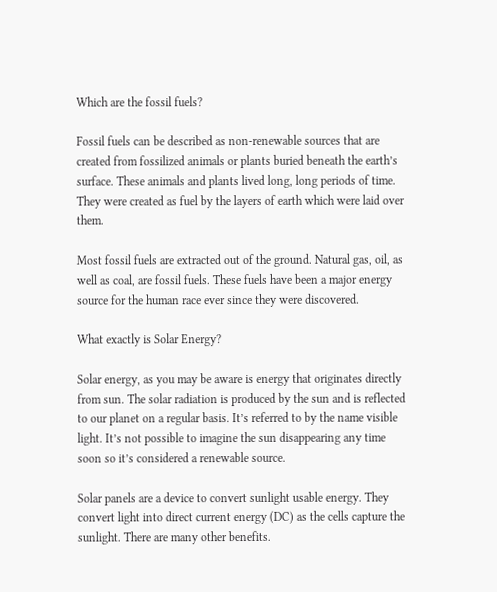Which are the fossil fuels?

Fossil fuels can be described as non-renewable sources that are created from fossilized animals or plants buried beneath the earth’s surface. These animals and plants lived long, long periods of time. They were created as fuel by the layers of earth which were laid over them.

Most fossil fuels are extracted out of the ground. Natural gas, oil, as well as coal, are fossil fuels. These fuels have been a major energy source for the human race ever since they were discovered.

What exactly is Solar Energy?

Solar energy, as you may be aware is energy that originates directly from sun. The solar radiation is produced by the sun and is reflected to our planet on a regular basis. It’s referred to by the name visible light. It’s not possible to imagine the sun disappearing any time soon so it’s considered a renewable source.

Solar panels are a device to convert sunlight usable energy. They convert light into direct current energy (DC) as the cells capture the sunlight. There are many other benefits.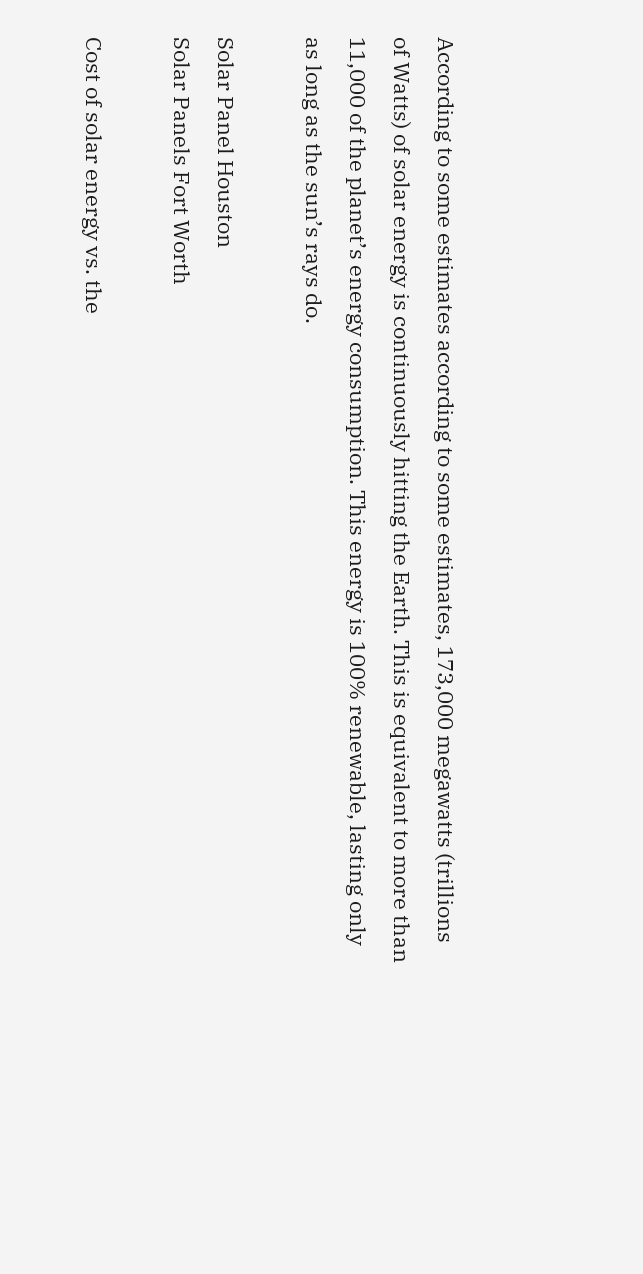According to some estimates according to some estimates, 173,000 megawatts (trillions of Watts) of solar energy is continuously hitting the Earth. This is equivalent to more than 11,000 of the planet’s energy consumption. This energy is 100% renewable, lasting only as long as the sun’s rays do.

Solar Panel Houston
Solar Panels Fort Worth

Cost of solar energy vs. the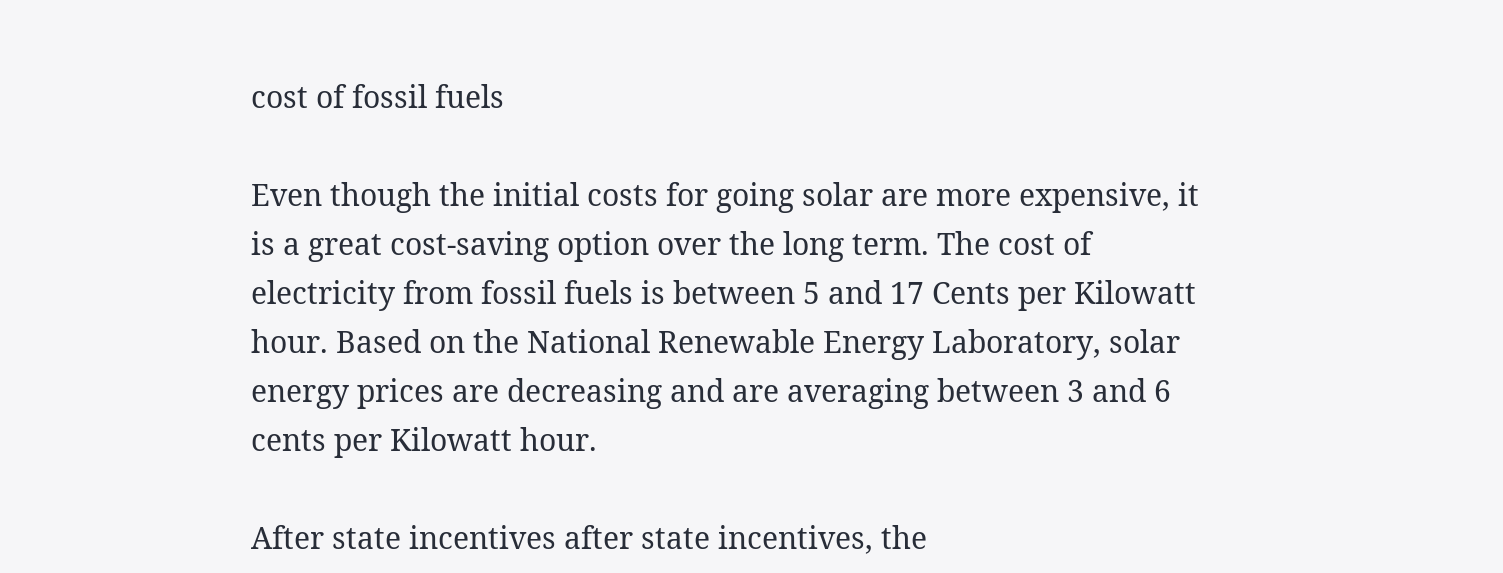cost of fossil fuels

Even though the initial costs for going solar are more expensive, it is a great cost-saving option over the long term. The cost of electricity from fossil fuels is between 5 and 17 Cents per Kilowatt hour. Based on the National Renewable Energy Laboratory, solar energy prices are decreasing and are averaging between 3 and 6 cents per Kilowatt hour.

After state incentives after state incentives, the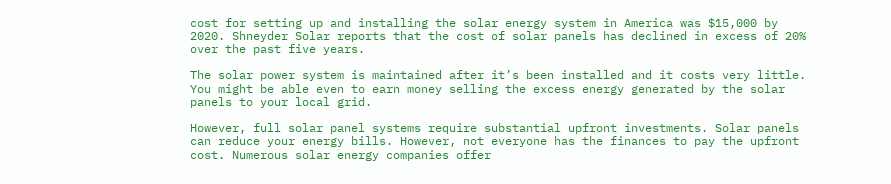cost for setting up and installing the solar energy system in America was $15,000 by 2020. Shneyder Solar reports that the cost of solar panels has declined in excess of 20% over the past five years.

The solar power system is maintained after it’s been installed and it costs very little. You might be able even to earn money selling the excess energy generated by the solar panels to your local grid.

However, full solar panel systems require substantial upfront investments. Solar panels can reduce your energy bills. However, not everyone has the finances to pay the upfront cost. Numerous solar energy companies offer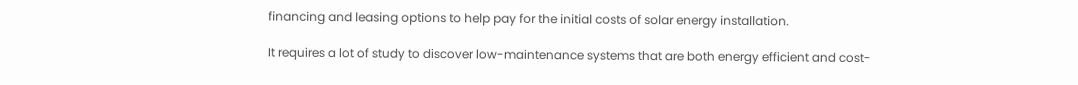financing and leasing options to help pay for the initial costs of solar energy installation.

It requires a lot of study to discover low-maintenance systems that are both energy efficient and cost-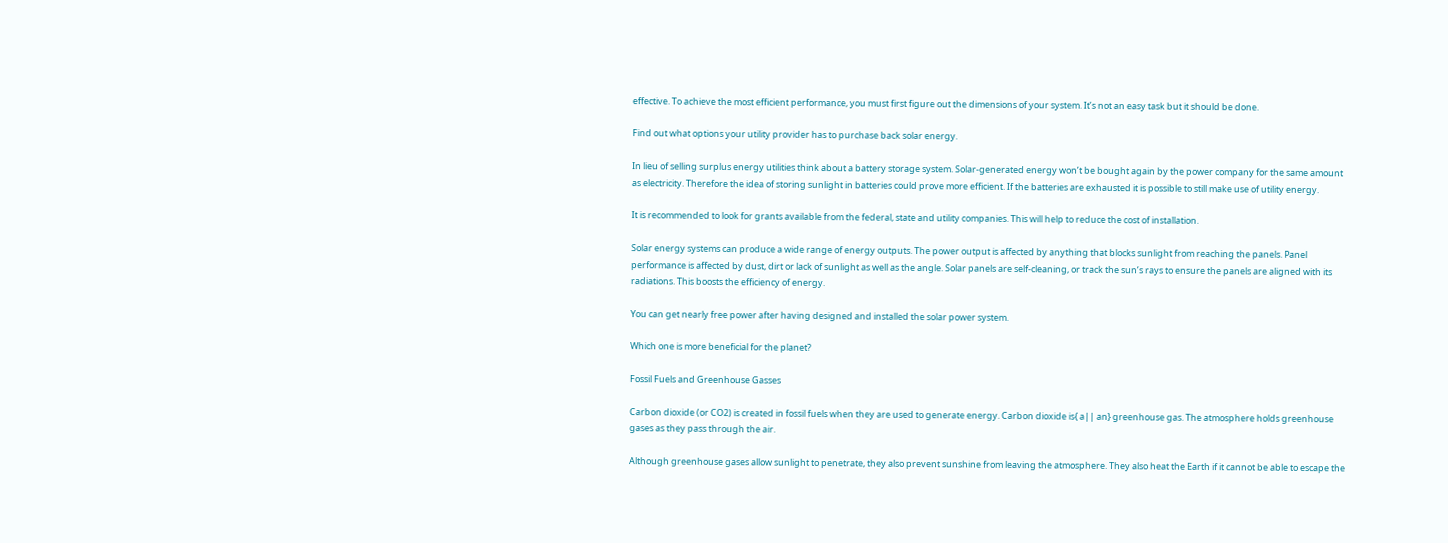effective. To achieve the most efficient performance, you must first figure out the dimensions of your system. It’s not an easy task but it should be done.

Find out what options your utility provider has to purchase back solar energy.

In lieu of selling surplus energy utilities think about a battery storage system. Solar-generated energy won’t be bought again by the power company for the same amount as electricity. Therefore the idea of storing sunlight in batteries could prove more efficient. If the batteries are exhausted it is possible to still make use of utility energy.

It is recommended to look for grants available from the federal, state and utility companies. This will help to reduce the cost of installation.

Solar energy systems can produce a wide range of energy outputs. The power output is affected by anything that blocks sunlight from reaching the panels. Panel performance is affected by dust, dirt or lack of sunlight as well as the angle. Solar panels are self-cleaning, or track the sun’s rays to ensure the panels are aligned with its radiations. This boosts the efficiency of energy.

You can get nearly free power after having designed and installed the solar power system.

Which one is more beneficial for the planet?

Fossil Fuels and Greenhouse Gasses

Carbon dioxide (or CO2) is created in fossil fuels when they are used to generate energy. Carbon dioxide is{ a|| an} greenhouse gas. The atmosphere holds greenhouse gases as they pass through the air.

Although greenhouse gases allow sunlight to penetrate, they also prevent sunshine from leaving the atmosphere. They also heat the Earth if it cannot be able to escape the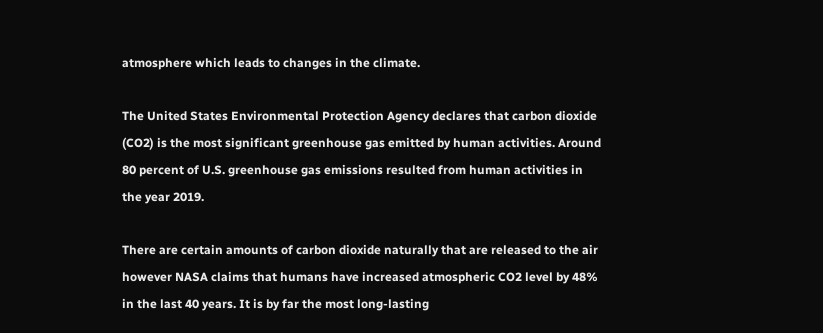atmosphere which leads to changes in the climate.

The United States Environmental Protection Agency declares that carbon dioxide (CO2) is the most significant greenhouse gas emitted by human activities. Around 80 percent of U.S. greenhouse gas emissions resulted from human activities in the year 2019.

There are certain amounts of carbon dioxide naturally that are released to the air however NASA claims that humans have increased atmospheric CO2 level by 48% in the last 40 years. It is by far the most long-lasting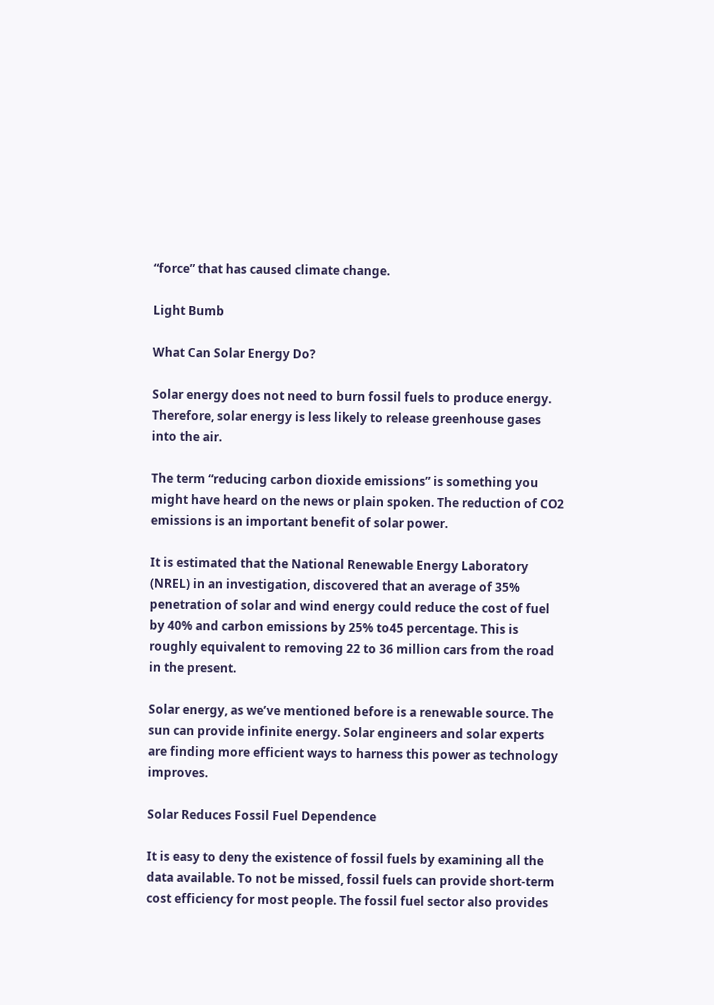“force” that has caused climate change.

Light Bumb

What Can Solar Energy Do?

Solar energy does not need to burn fossil fuels to produce energy. Therefore, solar energy is less likely to release greenhouse gases into the air.

The term “reducing carbon dioxide emissions” is something you might have heard on the news or plain spoken. The reduction of CO2 emissions is an important benefit of solar power.

It is estimated that the National Renewable Energy Laboratory (NREL) in an investigation, discovered that an average of 35% penetration of solar and wind energy could reduce the cost of fuel by 40% and carbon emissions by 25% to45 percentage. This is roughly equivalent to removing 22 to 36 million cars from the road in the present.

Solar energy, as we’ve mentioned before is a renewable source. The sun can provide infinite energy. Solar engineers and solar experts are finding more efficient ways to harness this power as technology improves.

Solar Reduces Fossil Fuel Dependence

It is easy to deny the existence of fossil fuels by examining all the data available. To not be missed, fossil fuels can provide short-term cost efficiency for most people. The fossil fuel sector also provides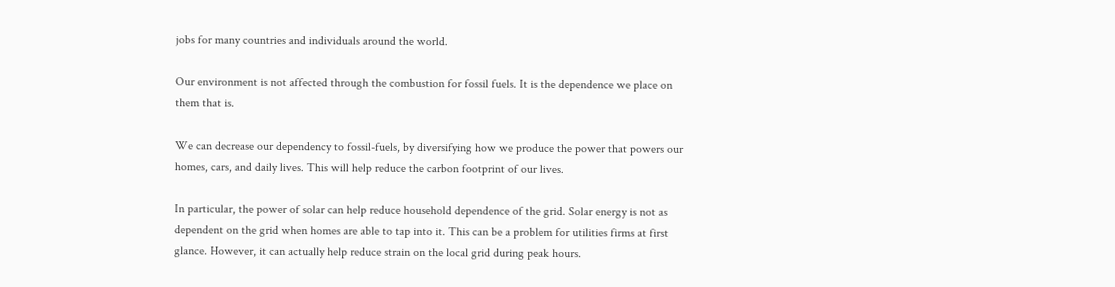jobs for many countries and individuals around the world.

Our environment is not affected through the combustion for fossil fuels. It is the dependence we place on them that is.

We can decrease our dependency to fossil-fuels, by diversifying how we produce the power that powers our homes, cars, and daily lives. This will help reduce the carbon footprint of our lives.

In particular, the power of solar can help reduce household dependence of the grid. Solar energy is not as dependent on the grid when homes are able to tap into it. This can be a problem for utilities firms at first glance. However, it can actually help reduce strain on the local grid during peak hours.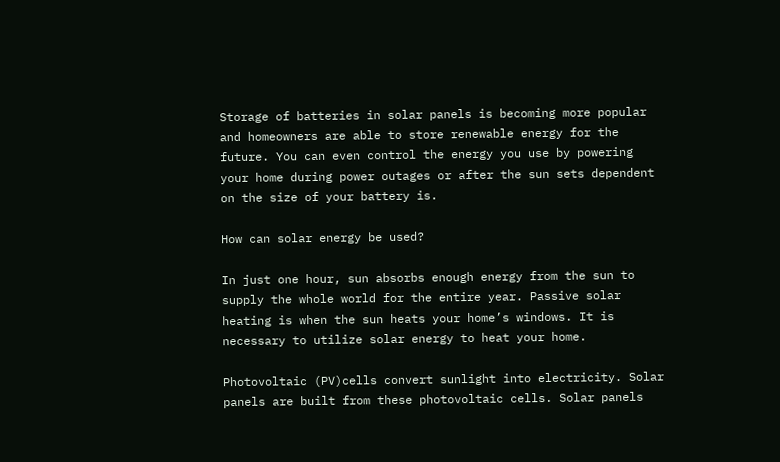Storage of batteries in solar panels is becoming more popular and homeowners are able to store renewable energy for the future. You can even control the energy you use by powering your home during power outages or after the sun sets dependent on the size of your battery is.

How can solar energy be used?

In just one hour, sun absorbs enough energy from the sun to supply the whole world for the entire year. Passive solar heating is when the sun heats your home’s windows. It is necessary to utilize solar energy to heat your home.

Photovoltaic (PV)cells convert sunlight into electricity. Solar panels are built from these photovoltaic cells. Solar panels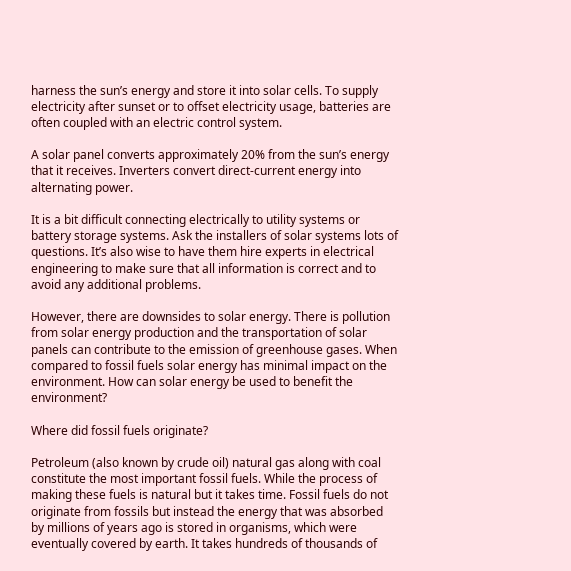harness the sun’s energy and store it into solar cells. To supply electricity after sunset or to offset electricity usage, batteries are often coupled with an electric control system.

A solar panel converts approximately 20% from the sun’s energy that it receives. Inverters convert direct-current energy into alternating power.

It is a bit difficult connecting electrically to utility systems or battery storage systems. Ask the installers of solar systems lots of questions. It’s also wise to have them hire experts in electrical engineering to make sure that all information is correct and to avoid any additional problems.

However, there are downsides to solar energy. There is pollution from solar energy production and the transportation of solar panels can contribute to the emission of greenhouse gases. When compared to fossil fuels solar energy has minimal impact on the environment. How can solar energy be used to benefit the environment?

Where did fossil fuels originate?

Petroleum (also known by crude oil) natural gas along with coal constitute the most important fossil fuels. While the process of making these fuels is natural but it takes time. Fossil fuels do not originate from fossils but instead the energy that was absorbed by millions of years ago is stored in organisms, which were eventually covered by earth. It takes hundreds of thousands of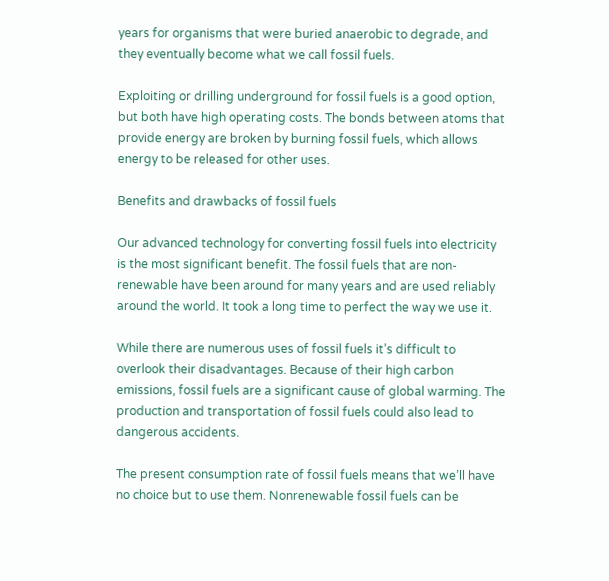years for organisms that were buried anaerobic to degrade, and they eventually become what we call fossil fuels.

Exploiting or drilling underground for fossil fuels is a good option, but both have high operating costs. The bonds between atoms that provide energy are broken by burning fossil fuels, which allows energy to be released for other uses.

Benefits and drawbacks of fossil fuels

Our advanced technology for converting fossil fuels into electricity is the most significant benefit. The fossil fuels that are non-renewable have been around for many years and are used reliably around the world. It took a long time to perfect the way we use it.

While there are numerous uses of fossil fuels it’s difficult to overlook their disadvantages. Because of their high carbon emissions, fossil fuels are a significant cause of global warming. The production and transportation of fossil fuels could also lead to dangerous accidents.

The present consumption rate of fossil fuels means that we’ll have no choice but to use them. Nonrenewable fossil fuels can be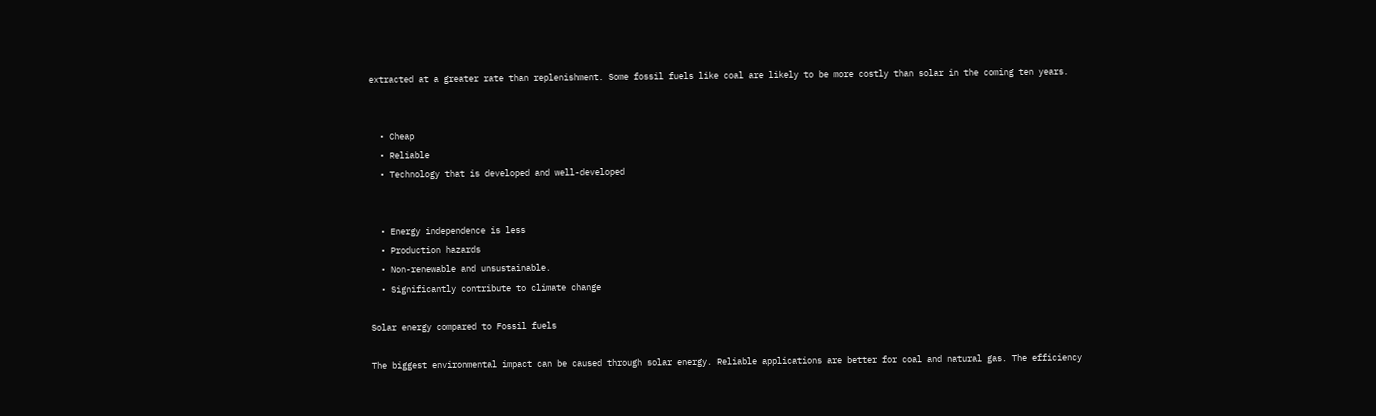extracted at a greater rate than replenishment. Some fossil fuels like coal are likely to be more costly than solar in the coming ten years.


  • Cheap
  • Reliable
  • Technology that is developed and well-developed


  • Energy independence is less
  • Production hazards
  • Non-renewable and unsustainable.
  • Significantly contribute to climate change

Solar energy compared to Fossil fuels

The biggest environmental impact can be caused through solar energy. Reliable applications are better for coal and natural gas. The efficiency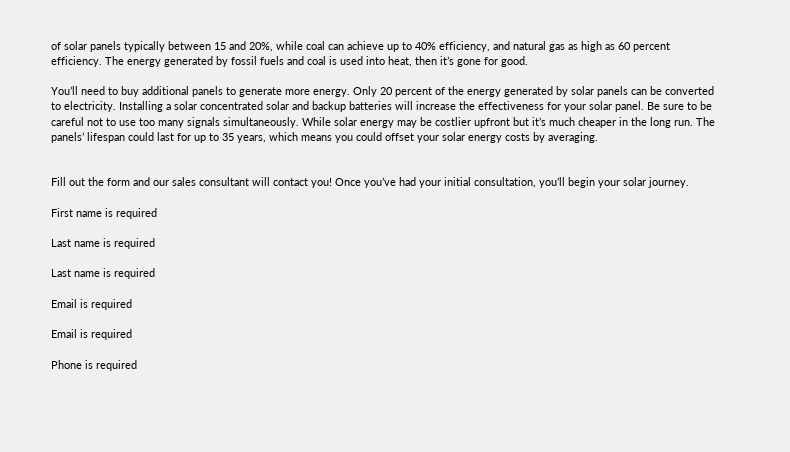of solar panels typically between 15 and 20%, while coal can achieve up to 40% efficiency, and natural gas as high as 60 percent efficiency. The energy generated by fossil fuels and coal is used into heat, then it’s gone for good.

You’ll need to buy additional panels to generate more energy. Only 20 percent of the energy generated by solar panels can be converted to electricity. Installing a solar concentrated solar and backup batteries will increase the effectiveness for your solar panel. Be sure to be careful not to use too many signals simultaneously. While solar energy may be costlier upfront but it’s much cheaper in the long run. The panels’ lifespan could last for up to 35 years, which means you could offset your solar energy costs by averaging.


Fill out the form and our sales consultant will contact you! Once you’ve had your initial consultation, you’ll begin your solar journey.

First name is required

Last name is required

Last name is required

Email is required

Email is required

Phone is required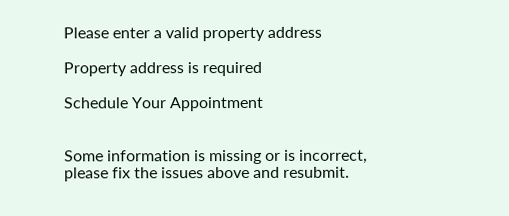Please enter a valid property address

Property address is required

Schedule Your Appointment


Some information is missing or is incorrect, please fix the issues above and resubmit.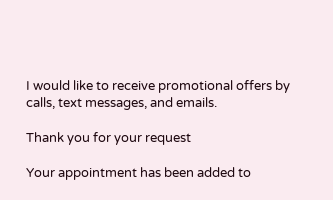I would like to receive promotional offers by calls, text messages, and emails.

Thank you for your request

Your appointment has been added to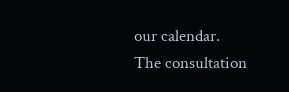our calendar.
The consultation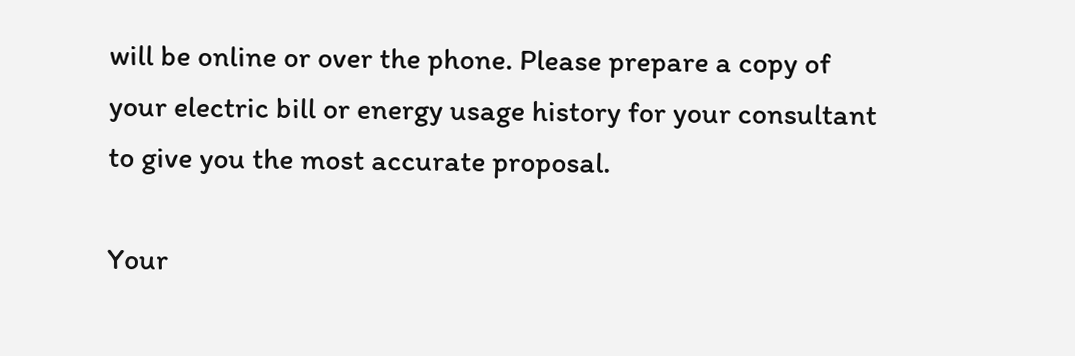will be online or over the phone. Please prepare a copy of your electric bill or energy usage history for your consultant to give you the most accurate proposal.

Your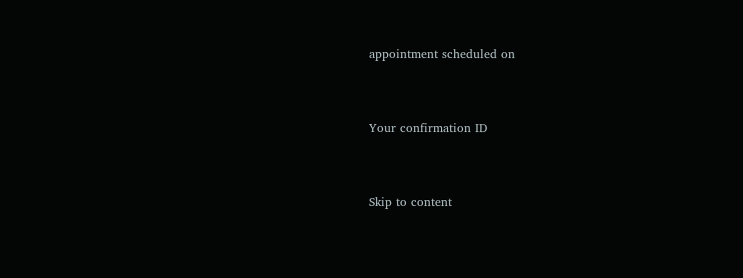appointment scheduled on


Your confirmation ID


Skip to content